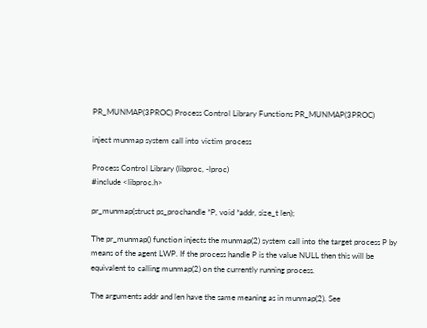PR_MUNMAP(3PROC) Process Control Library Functions PR_MUNMAP(3PROC)

inject munmap system call into victim process

Process Control Library (libproc, -lproc)
#include <libproc.h>

pr_munmap(struct ps_prochandle *P, void *addr, size_t len);

The pr_munmap() function injects the munmap(2) system call into the target process P by means of the agent LWP. If the process handle P is the value NULL then this will be equivalent to calling munmap(2) on the currently running process.

The arguments addr and len have the same meaning as in munmap(2). See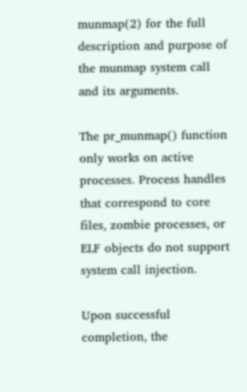munmap(2) for the full description and purpose of the munmap system call and its arguments.

The pr_munmap() function only works on active processes. Process handles that correspond to core files, zombie processes, or ELF objects do not support system call injection.

Upon successful completion, the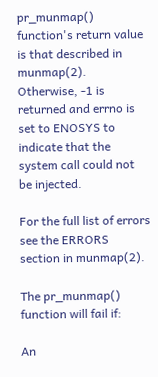pr_munmap() function's return value is that described in munmap(2). Otherwise, -1 is returned and errno is set to ENOSYS to indicate that the system call could not be injected.

For the full list of errors see the ERRORS section in munmap(2).

The pr_munmap() function will fail if:

An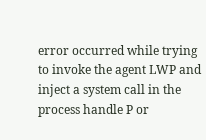error occurred while trying to invoke the agent LWP and inject a system call in the process handle P or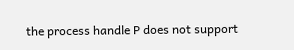the process handle P does not support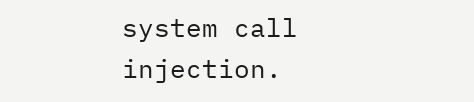system call injection.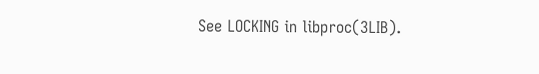See LOCKING in libproc(3LIB).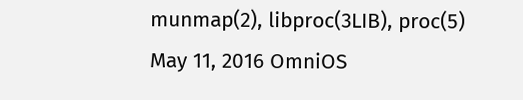munmap(2), libproc(3LIB), proc(5)
May 11, 2016 OmniOS